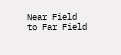Near Field to Far Field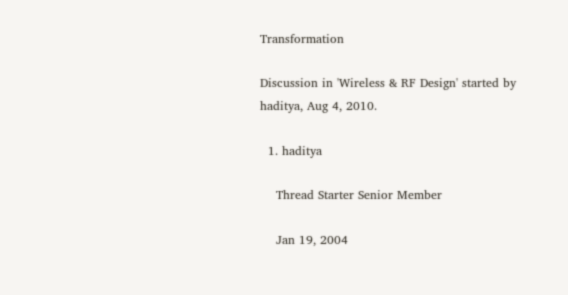Transformation

Discussion in 'Wireless & RF Design' started by haditya, Aug 4, 2010.

  1. haditya

    Thread Starter Senior Member

    Jan 19, 2004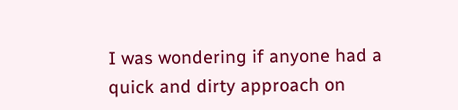I was wondering if anyone had a quick and dirty approach on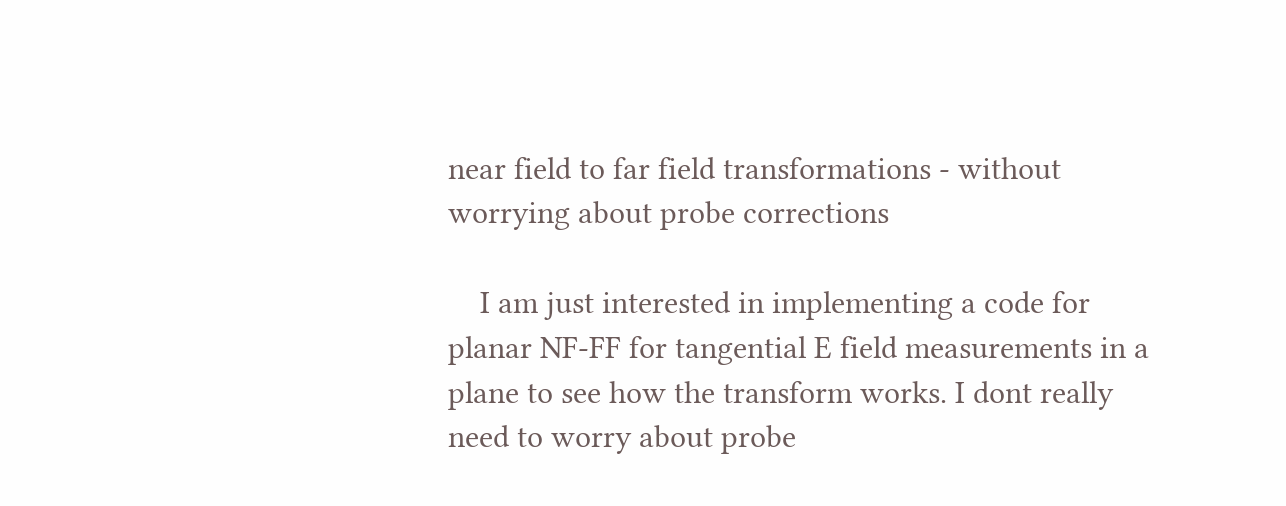near field to far field transformations - without worrying about probe corrections

    I am just interested in implementing a code for planar NF-FF for tangential E field measurements in a plane to see how the transform works. I dont really need to worry about probe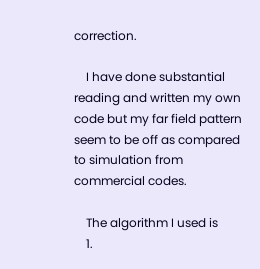correction.

    I have done substantial reading and written my own code but my far field pattern seem to be off as compared to simulation from commercial codes.

    The algorithm I used is
    1.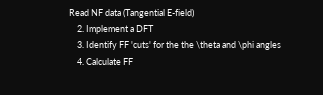Read NF data (Tangential E-field)
    2. Implement a DFT
    3. Identify FF 'cuts' for the the \theta and \phi angles
    4. Calculate FF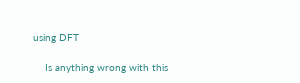using DFT

    Is anything wrong with this